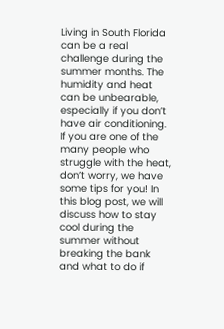Living in South Florida can be a real challenge during the summer months. The humidity and heat can be unbearable, especially if you don’t have air conditioning. If you are one of the many people who struggle with the heat, don’t worry, we have some tips for you! In this blog post, we will discuss how to stay cool during the summer without breaking the bank and what to do if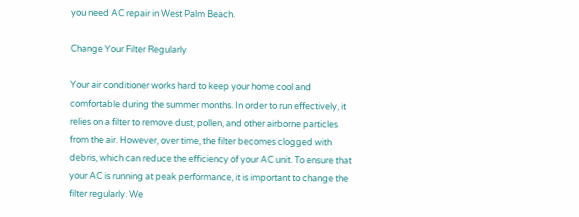you need AC repair in West Palm Beach.

Change Your Filter Regularly

Your air conditioner works hard to keep your home cool and comfortable during the summer months. In order to run effectively, it relies on a filter to remove dust, pollen, and other airborne particles from the air. However, over time, the filter becomes clogged with debris, which can reduce the efficiency of your AC unit. To ensure that your AC is running at peak performance, it is important to change the filter regularly. We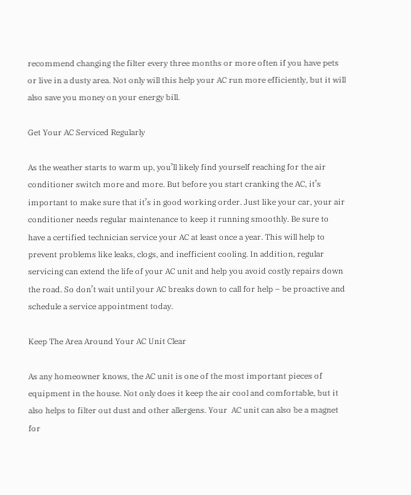recommend changing the filter every three months or more often if you have pets or live in a dusty area. Not only will this help your AC run more efficiently, but it will also save you money on your energy bill.

Get Your AC Serviced Regularly

As the weather starts to warm up, you’ll likely find yourself reaching for the air conditioner switch more and more. But before you start cranking the AC, it’s important to make sure that it’s in good working order. Just like your car, your air conditioner needs regular maintenance to keep it running smoothly. Be sure to have a certified technician service your AC at least once a year. This will help to prevent problems like leaks, clogs, and inefficient cooling. In addition, regular servicing can extend the life of your AC unit and help you avoid costly repairs down the road. So don’t wait until your AC breaks down to call for help – be proactive and schedule a service appointment today.

Keep The Area Around Your AC Unit Clear

As any homeowner knows, the AC unit is one of the most important pieces of equipment in the house. Not only does it keep the air cool and comfortable, but it also helps to filter out dust and other allergens. Your  AC unit can also be a magnet for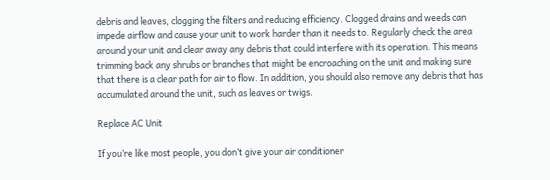debris and leaves, clogging the filters and reducing efficiency. Clogged drains and weeds can impede airflow and cause your unit to work harder than it needs to. Regularly check the area around your unit and clear away any debris that could interfere with its operation. This means trimming back any shrubs or branches that might be encroaching on the unit and making sure that there is a clear path for air to flow. In addition, you should also remove any debris that has accumulated around the unit, such as leaves or twigs.

Replace AC Unit

If you’re like most people, you don’t give your air conditioner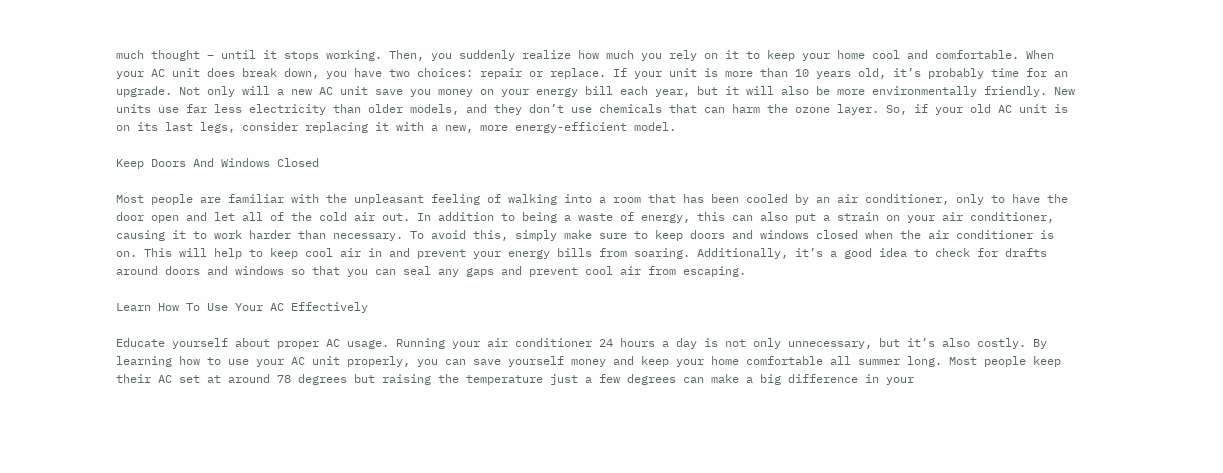much thought – until it stops working. Then, you suddenly realize how much you rely on it to keep your home cool and comfortable. When your AC unit does break down, you have two choices: repair or replace. If your unit is more than 10 years old, it’s probably time for an upgrade. Not only will a new AC unit save you money on your energy bill each year, but it will also be more environmentally friendly. New units use far less electricity than older models, and they don’t use chemicals that can harm the ozone layer. So, if your old AC unit is on its last legs, consider replacing it with a new, more energy-efficient model.

Keep Doors And Windows Closed

Most people are familiar with the unpleasant feeling of walking into a room that has been cooled by an air conditioner, only to have the door open and let all of the cold air out. In addition to being a waste of energy, this can also put a strain on your air conditioner, causing it to work harder than necessary. To avoid this, simply make sure to keep doors and windows closed when the air conditioner is on. This will help to keep cool air in and prevent your energy bills from soaring. Additionally, it’s a good idea to check for drafts around doors and windows so that you can seal any gaps and prevent cool air from escaping.

Learn How To Use Your AC Effectively

Educate yourself about proper AC usage. Running your air conditioner 24 hours a day is not only unnecessary, but it’s also costly. By learning how to use your AC unit properly, you can save yourself money and keep your home comfortable all summer long. Most people keep their AC set at around 78 degrees but raising the temperature just a few degrees can make a big difference in your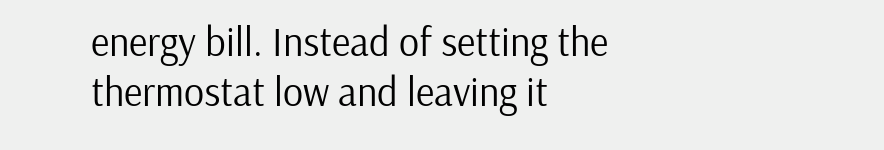energy bill. Instead of setting the thermostat low and leaving it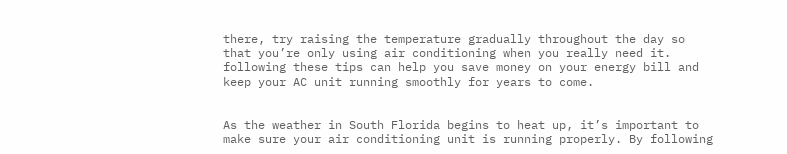there, try raising the temperature gradually throughout the day so that you’re only using air conditioning when you really need it. following these tips can help you save money on your energy bill and keep your AC unit running smoothly for years to come.


As the weather in South Florida begins to heat up, it’s important to make sure your air conditioning unit is running properly. By following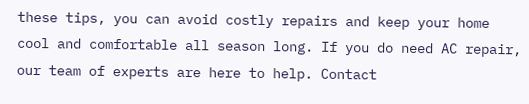these tips, you can avoid costly repairs and keep your home cool and comfortable all season long. If you do need AC repair, our team of experts are here to help. Contact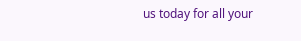us today for all your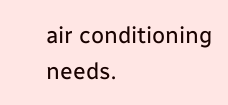air conditioning needs.